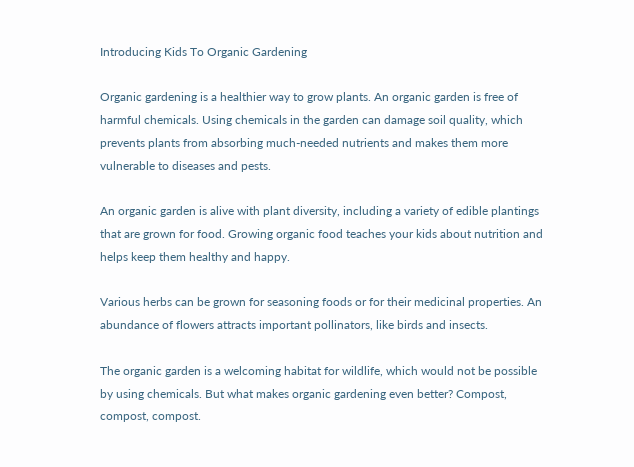Introducing Kids To Organic Gardening

Organic gardening is a healthier way to grow plants. An organic garden is free of harmful chemicals. Using chemicals in the garden can damage soil quality, which prevents plants from absorbing much-needed nutrients and makes them more vulnerable to diseases and pests.

An organic garden is alive with plant diversity, including a variety of edible plantings that are grown for food. Growing organic food teaches your kids about nutrition and helps keep them healthy and happy.

Various herbs can be grown for seasoning foods or for their medicinal properties. An abundance of flowers attracts important pollinators, like birds and insects.

The organic garden is a welcoming habitat for wildlife, which would not be possible by using chemicals. But what makes organic gardening even better? Compost, compost, compost.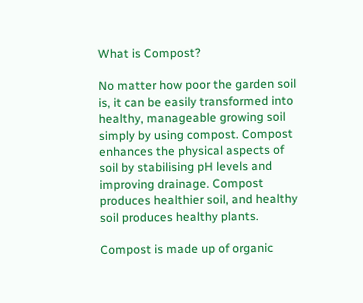What is Compost?

No matter how poor the garden soil is, it can be easily transformed into healthy, manageable growing soil simply by using compost. Compost enhances the physical aspects of soil by stabilising pH levels and improving drainage. Compost produces healthier soil, and healthy soil produces healthy plants.

Compost is made up of organic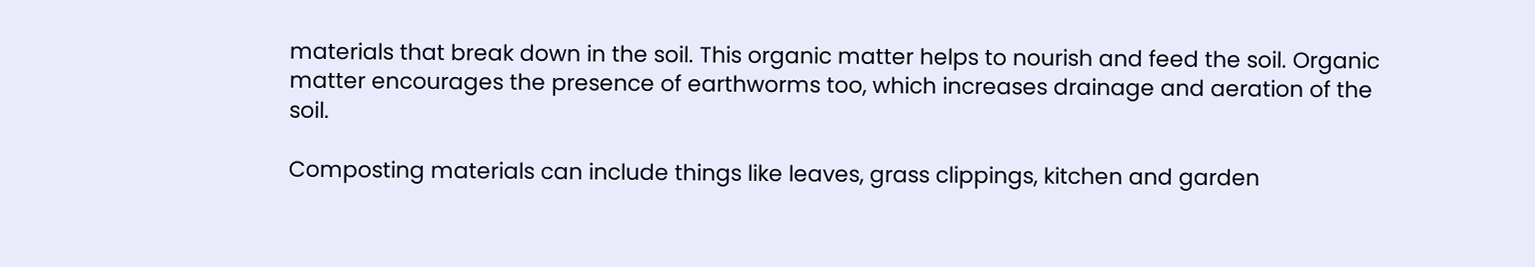materials that break down in the soil. This organic matter helps to nourish and feed the soil. Organic matter encourages the presence of earthworms too, which increases drainage and aeration of the soil.

Composting materials can include things like leaves, grass clippings, kitchen and garden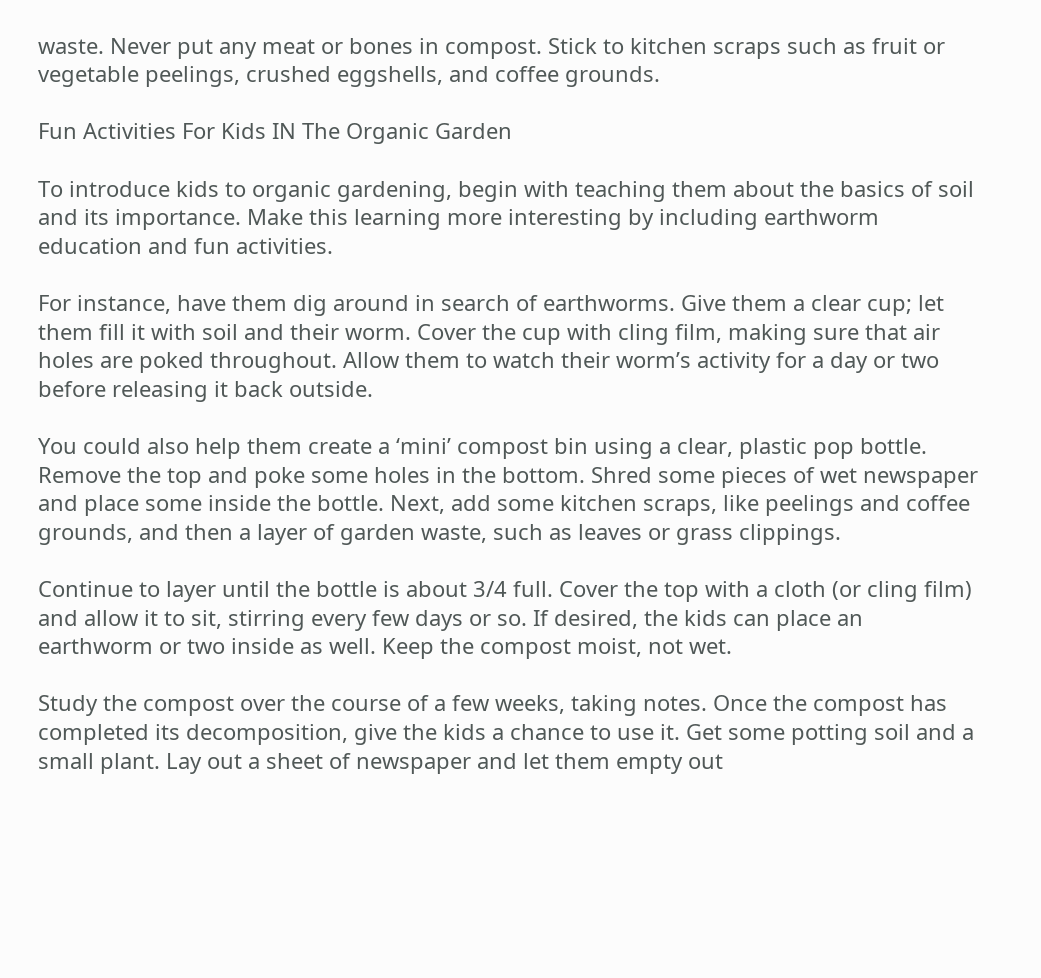waste. Never put any meat or bones in compost. Stick to kitchen scraps such as fruit or vegetable peelings, crushed eggshells, and coffee grounds.

Fun Activities For Kids IN The Organic Garden

To introduce kids to organic gardening, begin with teaching them about the basics of soil and its importance. Make this learning more interesting by including earthworm education and fun activities.

For instance, have them dig around in search of earthworms. Give them a clear cup; let them fill it with soil and their worm. Cover the cup with cling film, making sure that air holes are poked throughout. Allow them to watch their worm’s activity for a day or two before releasing it back outside.

You could also help them create a ‘mini’ compost bin using a clear, plastic pop bottle. Remove the top and poke some holes in the bottom. Shred some pieces of wet newspaper and place some inside the bottle. Next, add some kitchen scraps, like peelings and coffee grounds, and then a layer of garden waste, such as leaves or grass clippings.

Continue to layer until the bottle is about 3/4 full. Cover the top with a cloth (or cling film) and allow it to sit, stirring every few days or so. If desired, the kids can place an earthworm or two inside as well. Keep the compost moist, not wet.

Study the compost over the course of a few weeks, taking notes. Once the compost has completed its decomposition, give the kids a chance to use it. Get some potting soil and a small plant. Lay out a sheet of newspaper and let them empty out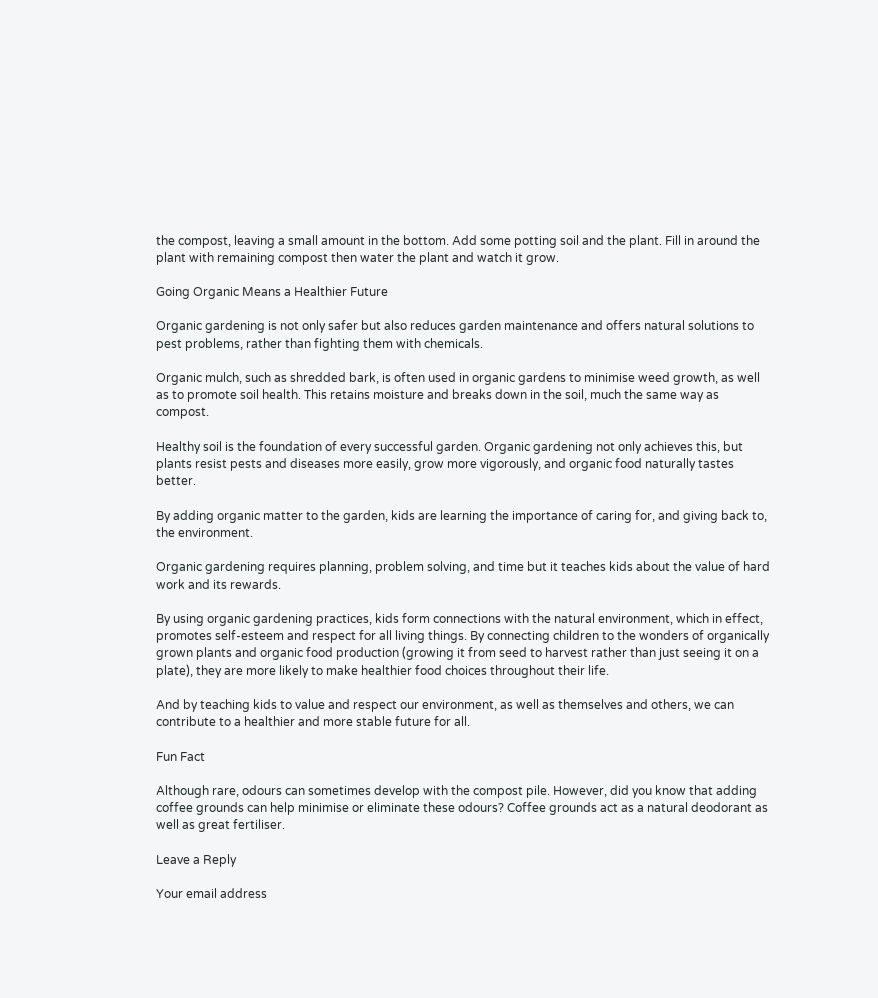the compost, leaving a small amount in the bottom. Add some potting soil and the plant. Fill in around the plant with remaining compost then water the plant and watch it grow.

Going Organic Means a Healthier Future

Organic gardening is not only safer but also reduces garden maintenance and offers natural solutions to pest problems, rather than fighting them with chemicals.

Organic mulch, such as shredded bark, is often used in organic gardens to minimise weed growth, as well as to promote soil health. This retains moisture and breaks down in the soil, much the same way as compost.

Healthy soil is the foundation of every successful garden. Organic gardening not only achieves this, but plants resist pests and diseases more easily, grow more vigorously, and organic food naturally tastes better.

By adding organic matter to the garden, kids are learning the importance of caring for, and giving back to, the environment.

Organic gardening requires planning, problem solving, and time but it teaches kids about the value of hard work and its rewards.

By using organic gardening practices, kids form connections with the natural environment, which in effect, promotes self-esteem and respect for all living things. By connecting children to the wonders of organically grown plants and organic food production (growing it from seed to harvest rather than just seeing it on a plate), they are more likely to make healthier food choices throughout their life.

And by teaching kids to value and respect our environment, as well as themselves and others, we can contribute to a healthier and more stable future for all.

Fun Fact

Although rare, odours can sometimes develop with the compost pile. However, did you know that adding coffee grounds can help minimise or eliminate these odours? Coffee grounds act as a natural deodorant as well as great fertiliser.

Leave a Reply

Your email address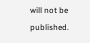will not be published.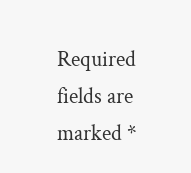Required fields are marked *